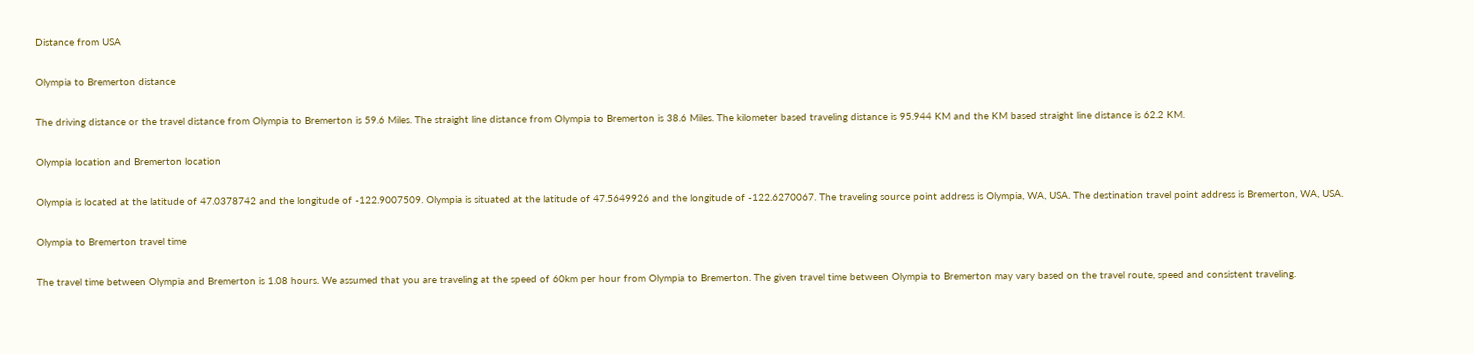Distance from USA

Olympia to Bremerton distance

The driving distance or the travel distance from Olympia to Bremerton is 59.6 Miles. The straight line distance from Olympia to Bremerton is 38.6 Miles. The kilometer based traveling distance is 95.944 KM and the KM based straight line distance is 62.2 KM.

Olympia location and Bremerton location

Olympia is located at the latitude of 47.0378742 and the longitude of -122.9007509. Olympia is situated at the latitude of 47.5649926 and the longitude of -122.6270067. The traveling source point address is Olympia, WA, USA. The destination travel point address is Bremerton, WA, USA.

Olympia to Bremerton travel time

The travel time between Olympia and Bremerton is 1.08 hours. We assumed that you are traveling at the speed of 60km per hour from Olympia to Bremerton. The given travel time between Olympia to Bremerton may vary based on the travel route, speed and consistent traveling.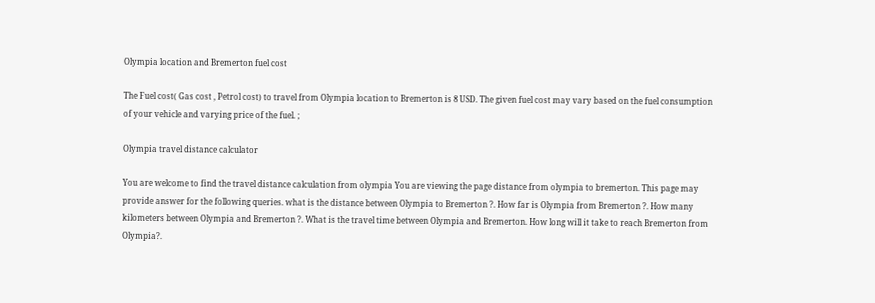Olympia location and Bremerton fuel cost

The Fuel cost( Gas cost , Petrol cost) to travel from Olympia location to Bremerton is 8 USD. The given fuel cost may vary based on the fuel consumption of your vehicle and varying price of the fuel. ;

Olympia travel distance calculator

You are welcome to find the travel distance calculation from olympia You are viewing the page distance from olympia to bremerton. This page may provide answer for the following queries. what is the distance between Olympia to Bremerton ?. How far is Olympia from Bremerton ?. How many kilometers between Olympia and Bremerton ?. What is the travel time between Olympia and Bremerton. How long will it take to reach Bremerton from Olympia?.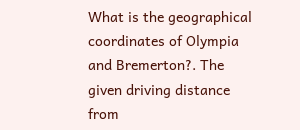What is the geographical coordinates of Olympia and Bremerton?. The given driving distance from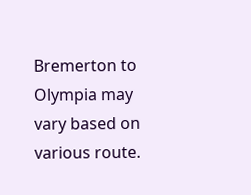Bremerton to Olympia may vary based on various route.